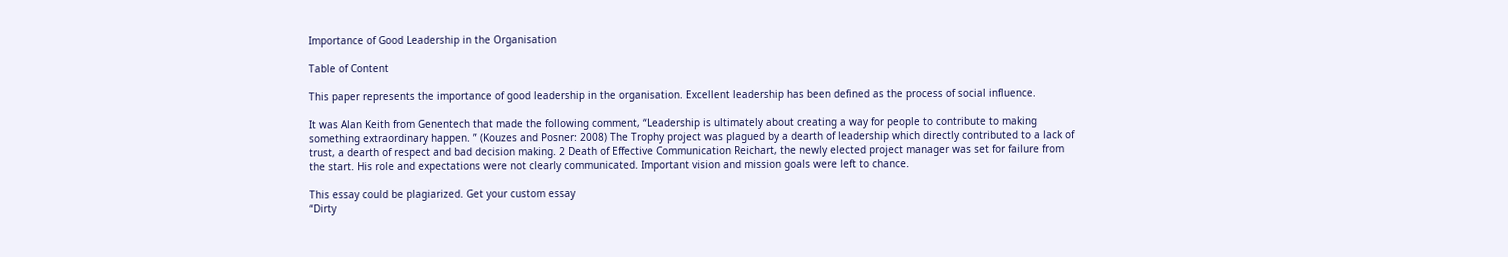Importance of Good Leadership in the Organisation

Table of Content

This paper represents the importance of good leadership in the organisation. Excellent leadership has been defined as the process of social influence.

It was Alan Keith from Genentech that made the following comment, “Leadership is ultimately about creating a way for people to contribute to making something extraordinary happen. ” (Kouzes and Posner: 2008) The Trophy project was plagued by a dearth of leadership which directly contributed to a lack of trust, a dearth of respect and bad decision making. 2 Death of Effective Communication Reichart, the newly elected project manager was set for failure from the start. His role and expectations were not clearly communicated. Important vision and mission goals were left to chance.

This essay could be plagiarized. Get your custom essay
“Dirty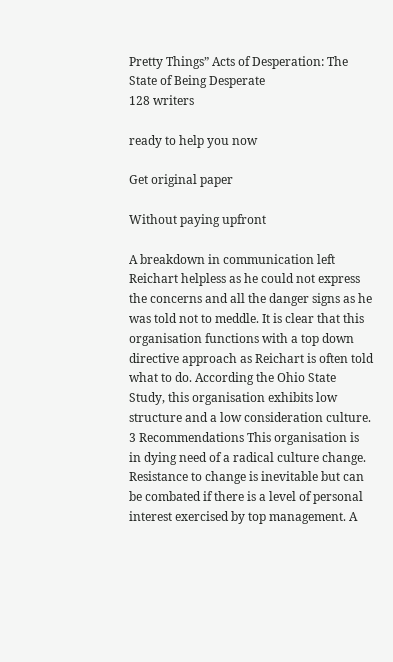Pretty Things” Acts of Desperation: The State of Being Desperate
128 writers

ready to help you now

Get original paper

Without paying upfront

A breakdown in communication left Reichart helpless as he could not express the concerns and all the danger signs as he was told not to meddle. It is clear that this organisation functions with a top down directive approach as Reichart is often told what to do. According the Ohio State Study, this organisation exhibits low structure and a low consideration culture. 3 Recommendations This organisation is in dying need of a radical culture change. Resistance to change is inevitable but can be combated if there is a level of personal interest exercised by top management. A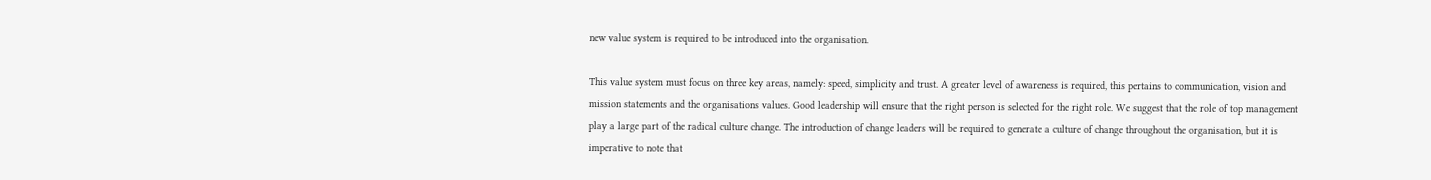new value system is required to be introduced into the organisation.

This value system must focus on three key areas, namely: speed, simplicity and trust. A greater level of awareness is required, this pertains to communication, vision and mission statements and the organisations values. Good leadership will ensure that the right person is selected for the right role. We suggest that the role of top management play a large part of the radical culture change. The introduction of change leaders will be required to generate a culture of change throughout the organisation, but it is imperative to note that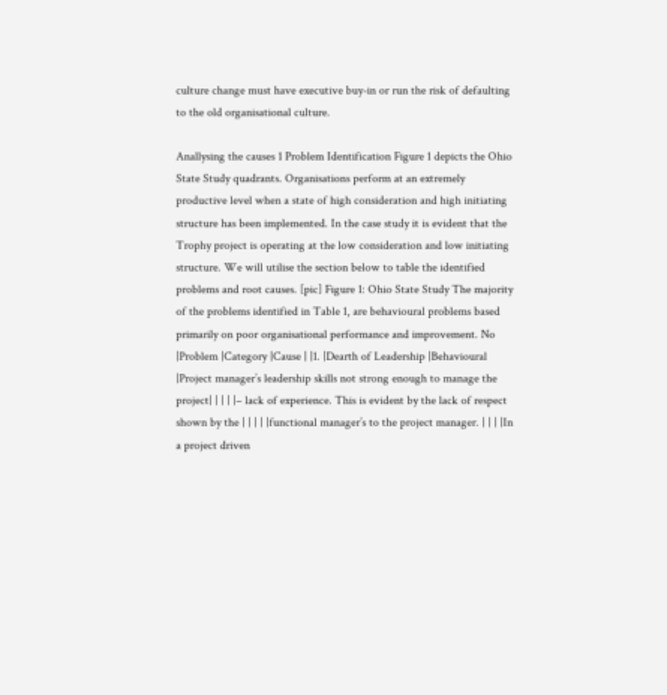culture change must have executive buy-in or run the risk of defaulting to the old organisational culture.

Anallysing the causes 1 Problem Identification Figure 1 depicts the Ohio State Study quadrants. Organisations perform at an extremely productive level when a state of high consideration and high initiating structure has been implemented. In the case study it is evident that the Trophy project is operating at the low consideration and low initiating structure. We will utilise the section below to table the identified problems and root causes. [pic] Figure 1: Ohio State Study The majority of the problems identified in Table 1, are behavioural problems based primarily on poor organisational performance and improvement. No |Problem |Category |Cause | |1. |Dearth of Leadership |Behavioural |Project manager’s leadership skills not strong enough to manage the project| | | | |– lack of experience. This is evident by the lack of respect shown by the | | | | |functional manager’s to the project manager. | | | |In a project driven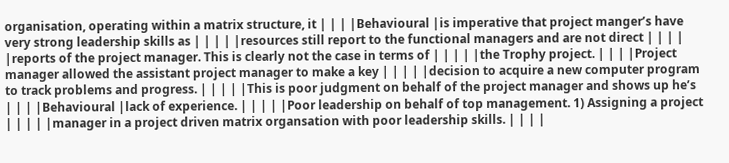organisation, operating within a matrix structure, it | | | |Behavioural |is imperative that project manger’s have very strong leadership skills as | | | | |resources still report to the functional managers and are not direct | | | | |reports of the project manager. This is clearly not the case in terms of | | | | |the Trophy project. | | | |Project manager allowed the assistant project manager to make a key | | | | |decision to acquire a new computer program to track problems and progress. | | | | |This is poor judgment on behalf of the project manager and shows up he’s | | | |Behavioural |lack of experience. | | | | |Poor leadership on behalf of top management. 1) Assigning a project | | | | |manager in a project driven matrix organsation with poor leadership skills. | | | |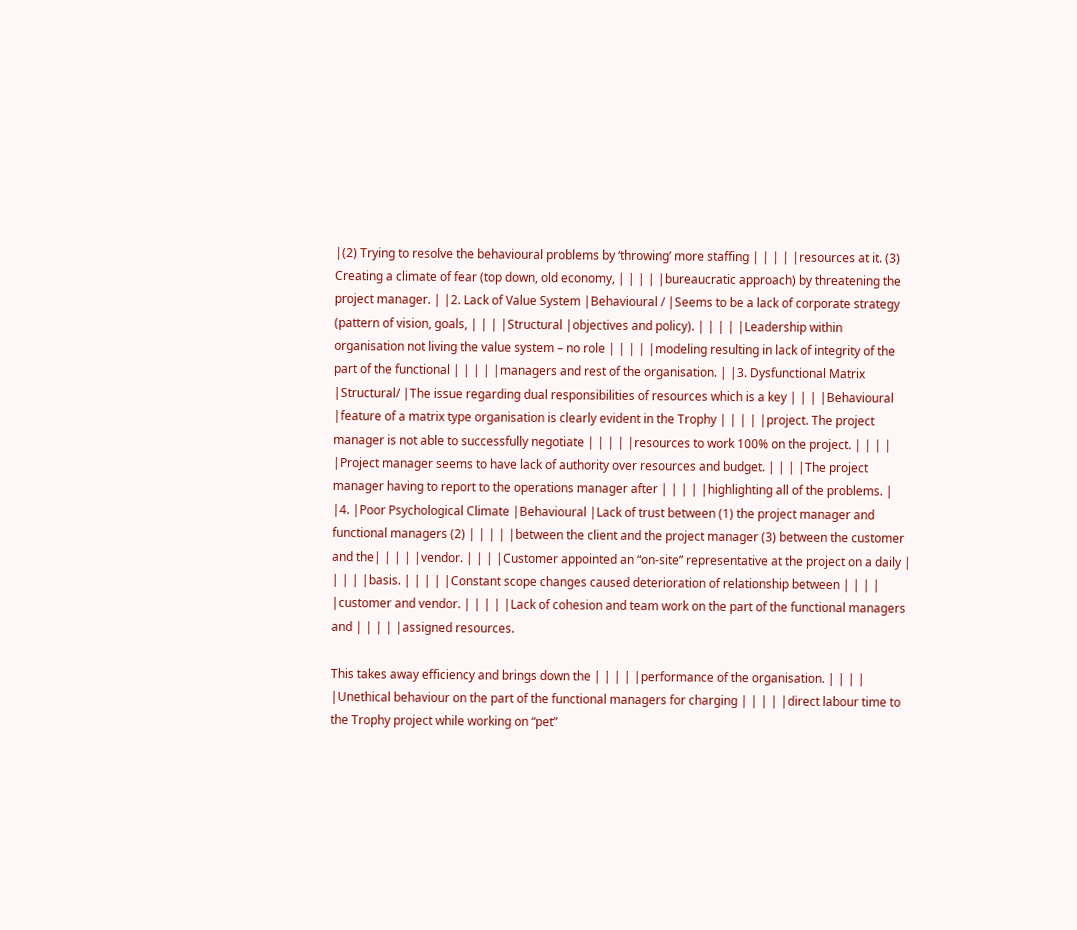|(2) Trying to resolve the behavioural problems by ‘throwing’ more staffing | | | | |resources at it. (3) Creating a climate of fear (top down, old economy, | | | | |bureaucratic approach) by threatening the project manager. | |2. Lack of Value System |Behavioural / |Seems to be a lack of corporate strategy (pattern of vision, goals, | | | |Structural |objectives and policy). | | | | |Leadership within organisation not living the value system – no role | | | | |modeling resulting in lack of integrity of the part of the functional | | | | |managers and rest of the organisation. | |3. Dysfunctional Matrix |Structural/ |The issue regarding dual responsibilities of resources which is a key | | | |Behavioural |feature of a matrix type organisation is clearly evident in the Trophy | | | | |project. The project manager is not able to successfully negotiate | | | | |resources to work 100% on the project. | | | | |Project manager seems to have lack of authority over resources and budget. | | | |The project manager having to report to the operations manager after | | | | |highlighting all of the problems. | |4. |Poor Psychological Climate |Behavioural |Lack of trust between (1) the project manager and functional managers (2) | | | | |between the client and the project manager (3) between the customer and the| | | | |vendor. | | | |Customer appointed an “on-site” representative at the project on a daily | | | | |basis. | | | | |Constant scope changes caused deterioration of relationship between | | | | |customer and vendor. | | | | |Lack of cohesion and team work on the part of the functional managers and | | | | |assigned resources.

This takes away efficiency and brings down the | | | | |performance of the organisation. | | | | |Unethical behaviour on the part of the functional managers for charging | | | | |direct labour time to the Trophy project while working on “pet”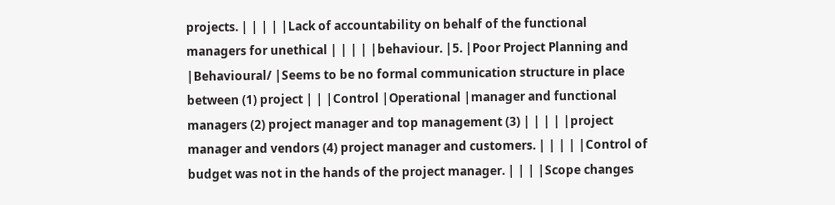projects. | | | | |Lack of accountability on behalf of the functional managers for unethical | | | | |behaviour. |5. |Poor Project Planning and |Behavioural/ |Seems to be no formal communication structure in place between (1) project | | |Control |Operational |manager and functional managers (2) project manager and top management (3) | | | | |project manager and vendors (4) project manager and customers. | | | | |Control of budget was not in the hands of the project manager. | | | |Scope changes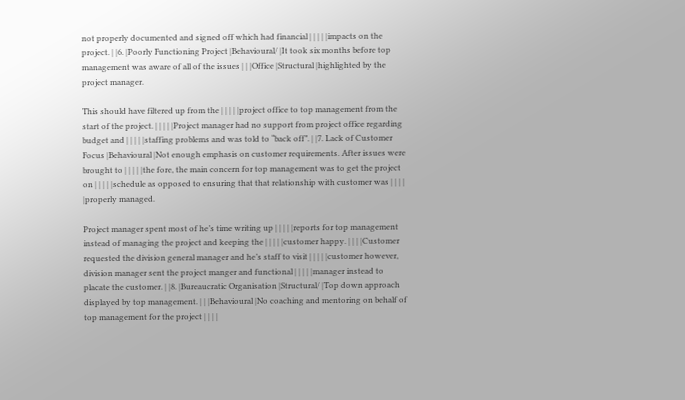not properly documented and signed off which had financial | | | | |impacts on the project. | |6. |Poorly Functioning Project |Behavioural/ |It took six months before top management was aware of all of the issues | | |Office |Structural |highlighted by the project manager.

This should have filtered up from the | | | | |project office to top management from the start of the project. | | | | |Project manager had no support from project office regarding budget and | | | | |staffing problems and was told to “back off”. | |7. Lack of Customer Focus |Behavioural |Not enough emphasis on customer requirements. After issues were brought to | | | | |the fore, the main concern for top management was to get the project on | | | | |schedule as opposed to ensuring that that relationship with customer was | | | | |properly managed.

Project manager spent most of he’s time writing up | | | | |reports for top management instead of managing the project and keeping the | | | | |customer happy. | | | |Customer requested the division general manager and he’s staff to visit | | | | |customer however, division manager sent the project manger and functional | | | | |manager instead to placate the customer. | |8. |Bureaucratic Organisation |Structural/ |Top down approach displayed by top management. | | |Behavioural |No coaching and mentoring on behalf of top management for the project | | | |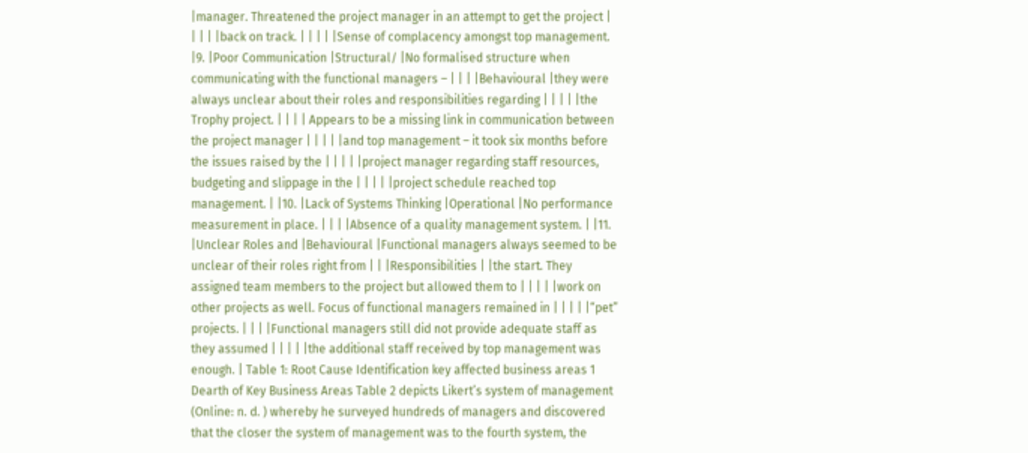|manager. Threatened the project manager in an attempt to get the project | | | | |back on track. | | | | |Sense of complacency amongst top management. |9. |Poor Communication |Structural/ |No formalised structure when communicating with the functional managers – | | | |Behavioural |they were always unclear about their roles and responsibilities regarding | | | | |the Trophy project. | | | | Appears to be a missing link in communication between the project manager | | | | |and top management – it took six months before the issues raised by the | | | | |project manager regarding staff resources, budgeting and slippage in the | | | | |project schedule reached top management. | |10. |Lack of Systems Thinking |Operational |No performance measurement in place. | | | |Absence of a quality management system. | |11. |Unclear Roles and |Behavioural |Functional managers always seemed to be unclear of their roles right from | | |Responsibilities | |the start. They assigned team members to the project but allowed them to | | | | |work on other projects as well. Focus of functional managers remained in | | | | |“pet” projects. | | | |Functional managers still did not provide adequate staff as they assumed | | | | |the additional staff received by top management was enough. | Table 1: Root Cause Identification key affected business areas 1 Dearth of Key Business Areas Table 2 depicts Likert’s system of management (Online: n. d. ) whereby he surveyed hundreds of managers and discovered that the closer the system of management was to the fourth system, the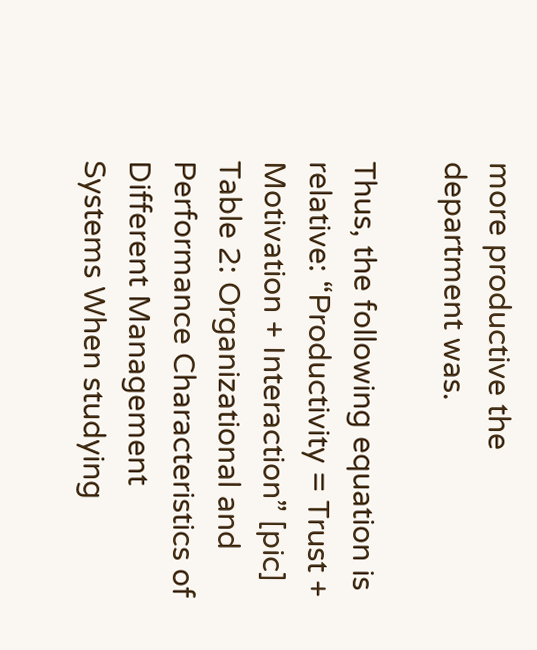more productive the department was.

Thus, the following equation is relative: “Productivity = Trust + Motivation + Interaction” [pic] Table 2: Organizational and Performance Characteristics of Different Management Systems When studying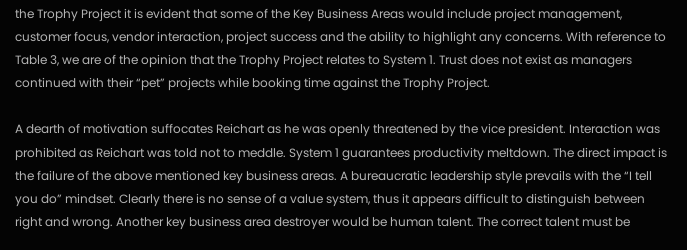the Trophy Project it is evident that some of the Key Business Areas would include project management, customer focus, vendor interaction, project success and the ability to highlight any concerns. With reference to Table 3, we are of the opinion that the Trophy Project relates to System 1. Trust does not exist as managers continued with their “pet” projects while booking time against the Trophy Project.

A dearth of motivation suffocates Reichart as he was openly threatened by the vice president. Interaction was prohibited as Reichart was told not to meddle. System 1 guarantees productivity meltdown. The direct impact is the failure of the above mentioned key business areas. A bureaucratic leadership style prevails with the “I tell you do” mindset. Clearly there is no sense of a value system, thus it appears difficult to distinguish between right and wrong. Another key business area destroyer would be human talent. The correct talent must be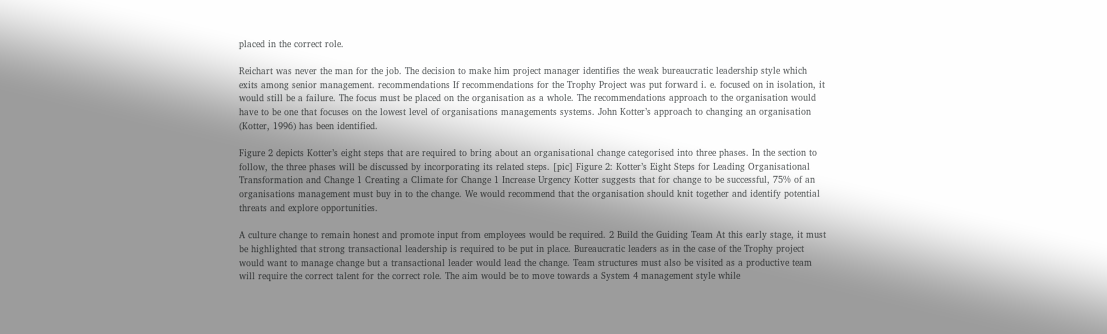placed in the correct role.

Reichart was never the man for the job. The decision to make him project manager identifies the weak bureaucratic leadership style which exits among senior management. recommendations If recommendations for the Trophy Project was put forward i. e. focused on in isolation, it would still be a failure. The focus must be placed on the organisation as a whole. The recommendations approach to the organisation would have to be one that focuses on the lowest level of organisations managements systems. John Kotter’s approach to changing an organisation (Kotter, 1996) has been identified.

Figure 2 depicts Kotter’s eight steps that are required to bring about an organisational change categorised into three phases. In the section to follow, the three phases will be discussed by incorporating its related steps. [pic] Figure 2: Kotter’s Eight Steps for Leading Organisational Transformation and Change 1 Creating a Climate for Change 1 Increase Urgency Kotter suggests that for change to be successful, 75% of an organisations management must buy in to the change. We would recommend that the organisation should knit together and identify potential threats and explore opportunities.

A culture change to remain honest and promote input from employees would be required. 2 Build the Guiding Team At this early stage, it must be highlighted that strong transactional leadership is required to be put in place. Bureaucratic leaders as in the case of the Trophy project would want to manage change but a transactional leader would lead the change. Team structures must also be visited as a productive team will require the correct talent for the correct role. The aim would be to move towards a System 4 management style while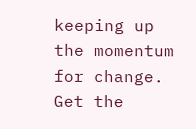keeping up the momentum for change. Get the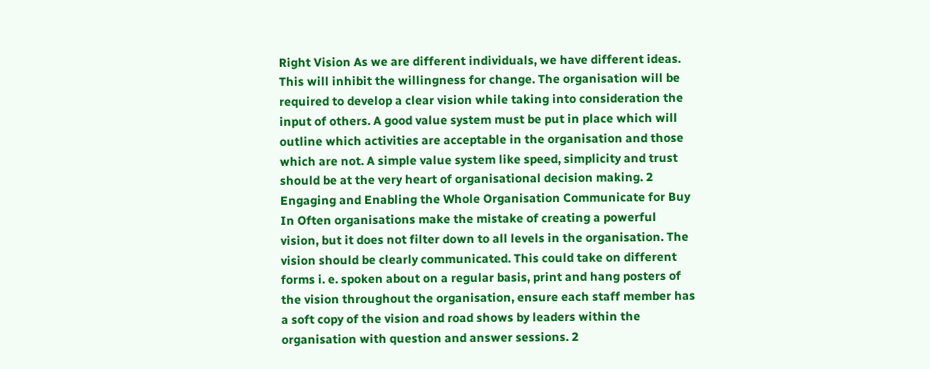Right Vision As we are different individuals, we have different ideas. This will inhibit the willingness for change. The organisation will be required to develop a clear vision while taking into consideration the input of others. A good value system must be put in place which will outline which activities are acceptable in the organisation and those which are not. A simple value system like speed, simplicity and trust should be at the very heart of organisational decision making. 2 Engaging and Enabling the Whole Organisation Communicate for Buy In Often organisations make the mistake of creating a powerful vision, but it does not filter down to all levels in the organisation. The vision should be clearly communicated. This could take on different forms i. e. spoken about on a regular basis, print and hang posters of the vision throughout the organisation, ensure each staff member has a soft copy of the vision and road shows by leaders within the organisation with question and answer sessions. 2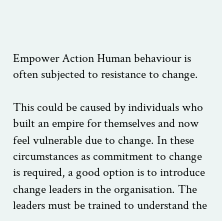Empower Action Human behaviour is often subjected to resistance to change.

This could be caused by individuals who built an empire for themselves and now feel vulnerable due to change. In these circumstances as commitment to change is required, a good option is to introduce change leaders in the organisation. The leaders must be trained to understand the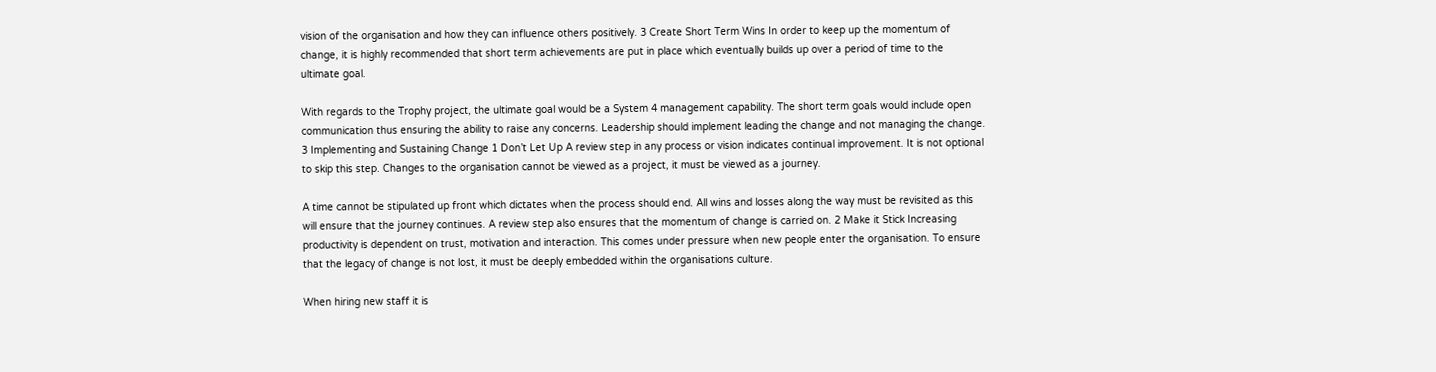vision of the organisation and how they can influence others positively. 3 Create Short Term Wins In order to keep up the momentum of change, it is highly recommended that short term achievements are put in place which eventually builds up over a period of time to the ultimate goal.

With regards to the Trophy project, the ultimate goal would be a System 4 management capability. The short term goals would include open communication thus ensuring the ability to raise any concerns. Leadership should implement leading the change and not managing the change. 3 Implementing and Sustaining Change 1 Don’t Let Up A review step in any process or vision indicates continual improvement. It is not optional to skip this step. Changes to the organisation cannot be viewed as a project, it must be viewed as a journey.

A time cannot be stipulated up front which dictates when the process should end. All wins and losses along the way must be revisited as this will ensure that the journey continues. A review step also ensures that the momentum of change is carried on. 2 Make it Stick Increasing productivity is dependent on trust, motivation and interaction. This comes under pressure when new people enter the organisation. To ensure that the legacy of change is not lost, it must be deeply embedded within the organisations culture.

When hiring new staff it is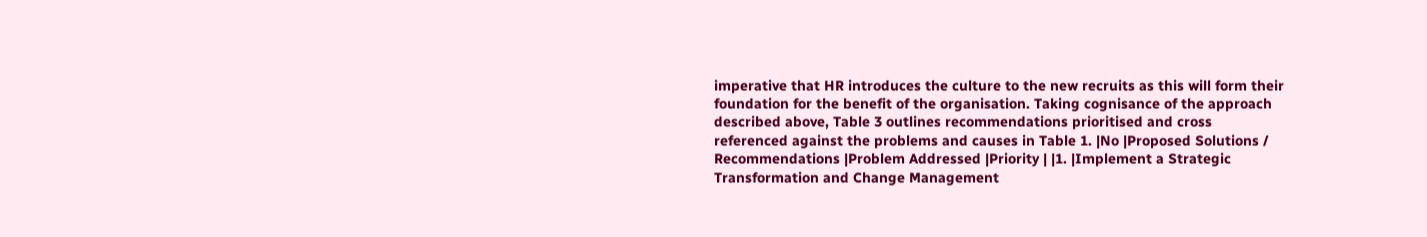imperative that HR introduces the culture to the new recruits as this will form their foundation for the benefit of the organisation. Taking cognisance of the approach described above, Table 3 outlines recommendations prioritised and cross referenced against the problems and causes in Table 1. |No |Proposed Solutions / Recommendations |Problem Addressed |Priority | |1. |Implement a Strategic Transformation and Change Management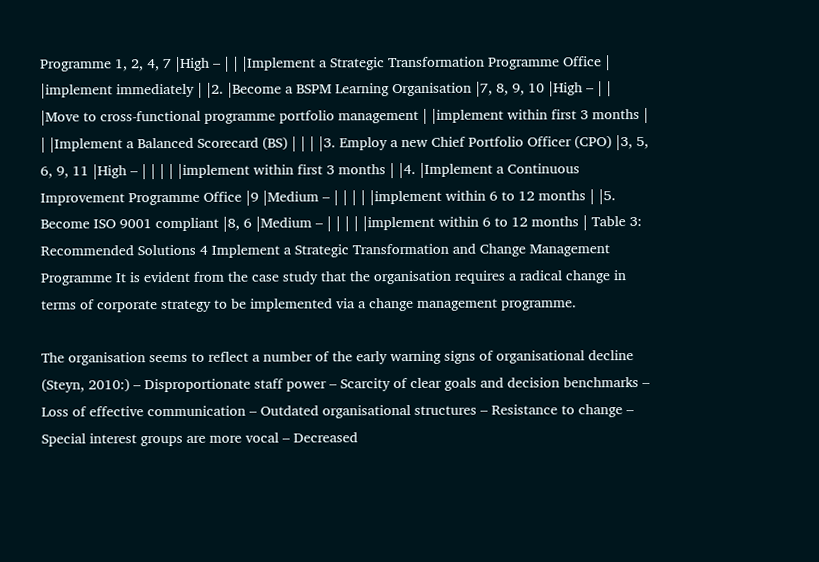Programme 1, 2, 4, 7 |High – | | |Implement a Strategic Transformation Programme Office | |implement immediately | |2. |Become a BSPM Learning Organisation |7, 8, 9, 10 |High – | | |Move to cross-functional programme portfolio management | |implement within first 3 months | | |Implement a Balanced Scorecard (BS) | | | |3. Employ a new Chief Portfolio Officer (CPO) |3, 5, 6, 9, 11 |High – | | | | |implement within first 3 months | |4. |Implement a Continuous Improvement Programme Office |9 |Medium – | | | | |implement within 6 to 12 months | |5. Become ISO 9001 compliant |8, 6 |Medium – | | | | |implement within 6 to 12 months | Table 3: Recommended Solutions 4 Implement a Strategic Transformation and Change Management Programme It is evident from the case study that the organisation requires a radical change in terms of corporate strategy to be implemented via a change management programme.

The organisation seems to reflect a number of the early warning signs of organisational decline (Steyn, 2010:) – Disproportionate staff power – Scarcity of clear goals and decision benchmarks – Loss of effective communication – Outdated organisational structures – Resistance to change – Special interest groups are more vocal – Decreased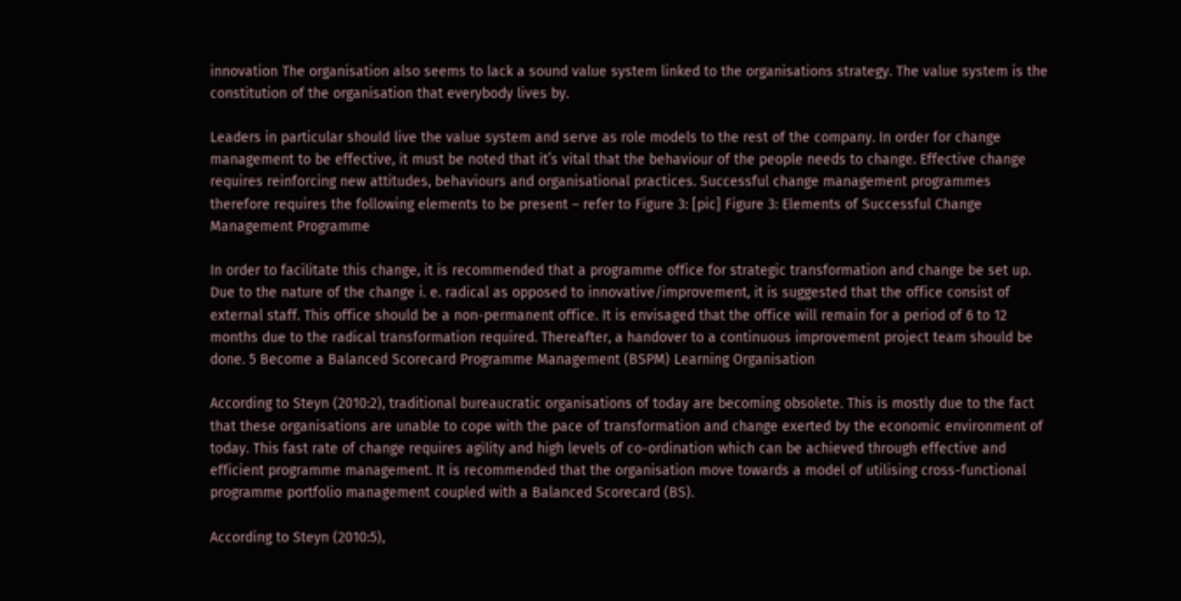innovation The organisation also seems to lack a sound value system linked to the organisations strategy. The value system is the constitution of the organisation that everybody lives by.

Leaders in particular should live the value system and serve as role models to the rest of the company. In order for change management to be effective, it must be noted that it’s vital that the behaviour of the people needs to change. Effective change requires reinforcing new attitudes, behaviours and organisational practices. Successful change management programmes therefore requires the following elements to be present – refer to Figure 3: [pic] Figure 3: Elements of Successful Change Management Programme

In order to facilitate this change, it is recommended that a programme office for strategic transformation and change be set up. Due to the nature of the change i. e. radical as opposed to innovative/improvement, it is suggested that the office consist of external staff. This office should be a non-permanent office. It is envisaged that the office will remain for a period of 6 to 12 months due to the radical transformation required. Thereafter, a handover to a continuous improvement project team should be done. 5 Become a Balanced Scorecard Programme Management (BSPM) Learning Organisation

According to Steyn (2010:2), traditional bureaucratic organisations of today are becoming obsolete. This is mostly due to the fact that these organisations are unable to cope with the pace of transformation and change exerted by the economic environment of today. This fast rate of change requires agility and high levels of co-ordination which can be achieved through effective and efficient programme management. It is recommended that the organisation move towards a model of utilising cross-functional programme portfolio management coupled with a Balanced Scorecard (BS).

According to Steyn (2010:5),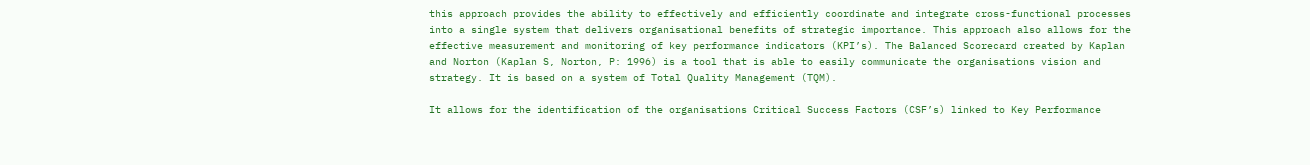this approach provides the ability to effectively and efficiently coordinate and integrate cross-functional processes into a single system that delivers organisational benefits of strategic importance. This approach also allows for the effective measurement and monitoring of key performance indicators (KPI’s). The Balanced Scorecard created by Kaplan and Norton (Kaplan S, Norton, P: 1996) is a tool that is able to easily communicate the organisations vision and strategy. It is based on a system of Total Quality Management (TQM).

It allows for the identification of the organisations Critical Success Factors (CSF’s) linked to Key Performance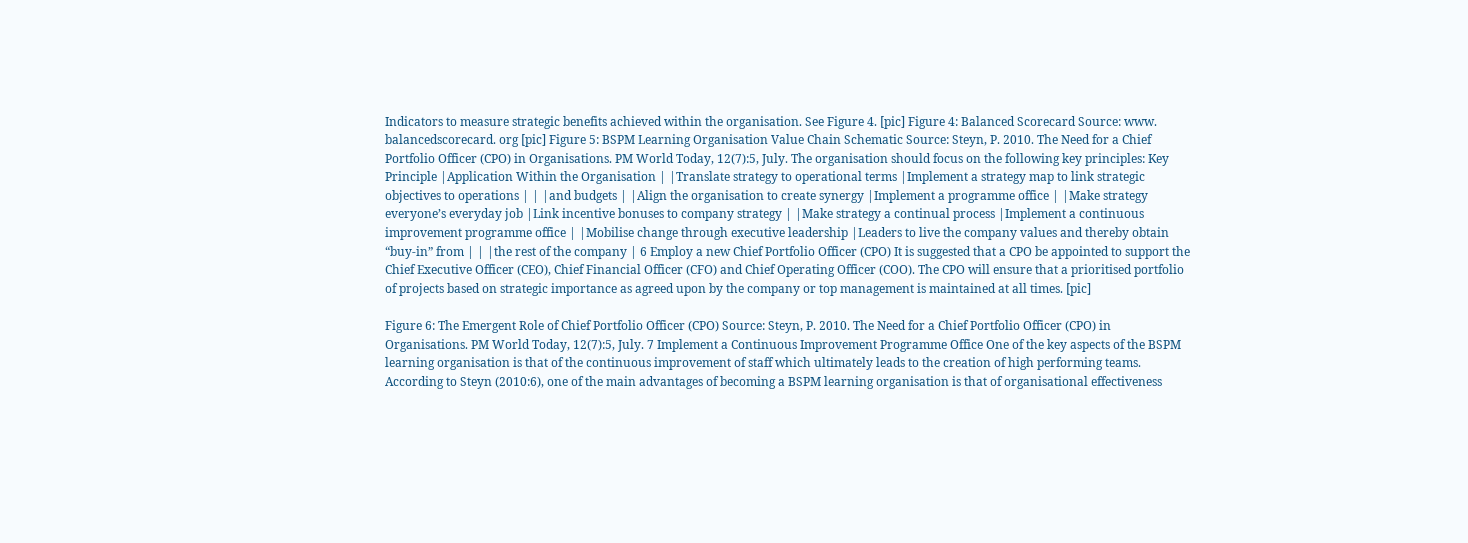Indicators to measure strategic benefits achieved within the organisation. See Figure 4. [pic] Figure 4: Balanced Scorecard Source: www. balancedscorecard. org [pic] Figure 5: BSPM Learning Organisation Value Chain Schematic Source: Steyn, P. 2010. The Need for a Chief Portfolio Officer (CPO) in Organisations. PM World Today, 12(7):5, July. The organisation should focus on the following key principles: Key Principle |Application Within the Organisation | |Translate strategy to operational terms |Implement a strategy map to link strategic objectives to operations | | |and budgets | |Align the organisation to create synergy |Implement a programme office | |Make strategy everyone’s everyday job |Link incentive bonuses to company strategy | |Make strategy a continual process |Implement a continuous improvement programme office | |Mobilise change through executive leadership |Leaders to live the company values and thereby obtain “buy-in” from | | |the rest of the company | 6 Employ a new Chief Portfolio Officer (CPO) It is suggested that a CPO be appointed to support the Chief Executive Officer (CEO), Chief Financial Officer (CFO) and Chief Operating Officer (COO). The CPO will ensure that a prioritised portfolio of projects based on strategic importance as agreed upon by the company or top management is maintained at all times. [pic]

Figure 6: The Emergent Role of Chief Portfolio Officer (CPO) Source: Steyn, P. 2010. The Need for a Chief Portfolio Officer (CPO) in Organisations. PM World Today, 12(7):5, July. 7 Implement a Continuous Improvement Programme Office One of the key aspects of the BSPM learning organisation is that of the continuous improvement of staff which ultimately leads to the creation of high performing teams. According to Steyn (2010:6), one of the main advantages of becoming a BSPM learning organisation is that of organisational effectiveness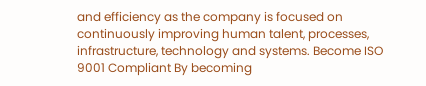and efficiency as the company is focused on continuously improving human talent, processes, infrastructure, technology and systems. Become ISO 9001 Compliant By becoming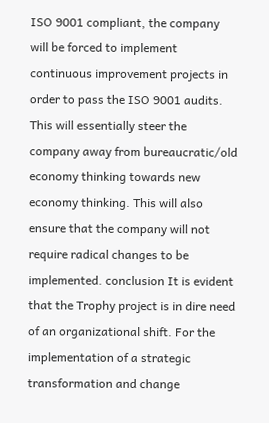ISO 9001 compliant, the company will be forced to implement continuous improvement projects in order to pass the ISO 9001 audits. This will essentially steer the company away from bureaucratic/old economy thinking towards new economy thinking. This will also ensure that the company will not require radical changes to be implemented. conclusion It is evident that the Trophy project is in dire need of an organizational shift. For the implementation of a strategic transformation and change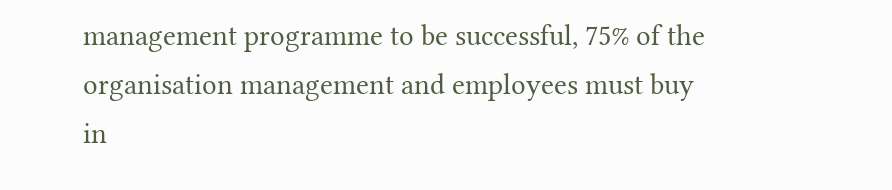management programme to be successful, 75% of the organisation management and employees must buy in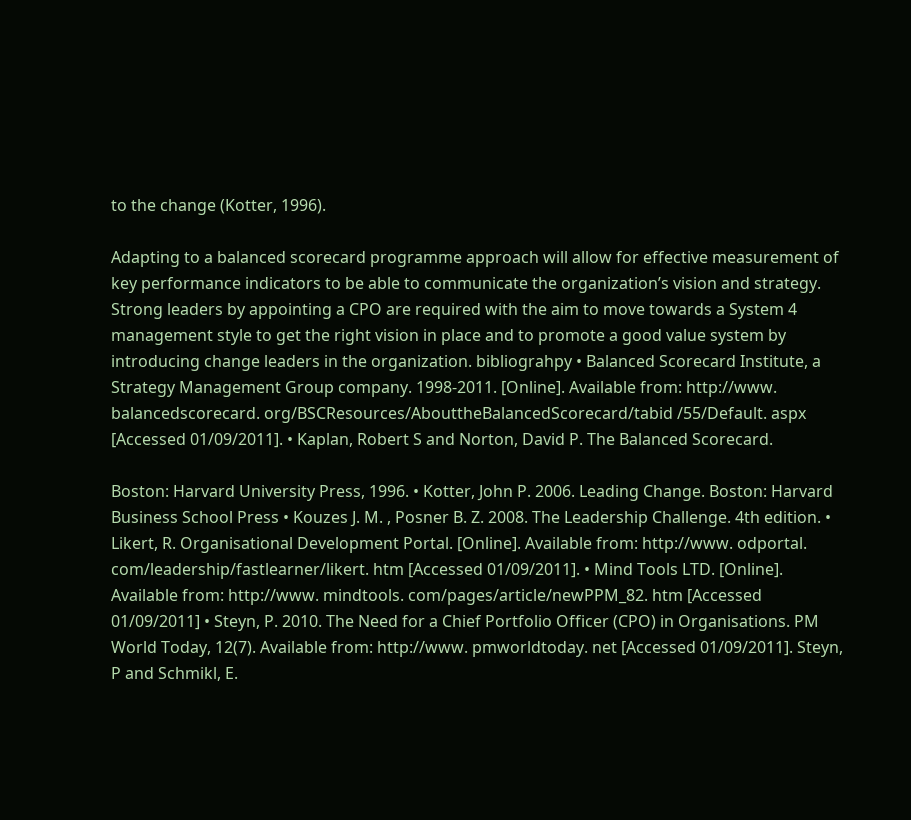to the change (Kotter, 1996).

Adapting to a balanced scorecard programme approach will allow for effective measurement of key performance indicators to be able to communicate the organization’s vision and strategy. Strong leaders by appointing a CPO are required with the aim to move towards a System 4 management style to get the right vision in place and to promote a good value system by introducing change leaders in the organization. bibliograhpy • Balanced Scorecard Institute, a Strategy Management Group company. 1998-2011. [Online]. Available from: http://www. balancedscorecard. org/BSCResources/AbouttheBalancedScorecard/tabid /55/Default. aspx [Accessed 01/09/2011]. • Kaplan, Robert S and Norton, David P. The Balanced Scorecard.

Boston: Harvard University Press, 1996. • Kotter, John P. 2006. Leading Change. Boston: Harvard Business School Press • Kouzes J. M. , Posner B. Z. 2008. The Leadership Challenge. 4th edition. • Likert, R. Organisational Development Portal. [Online]. Available from: http://www. odportal. com/leadership/fastlearner/likert. htm [Accessed 01/09/2011]. • Mind Tools LTD. [Online]. Available from: http://www. mindtools. com/pages/article/newPPM_82. htm [Accessed 01/09/2011] • Steyn, P. 2010. The Need for a Chief Portfolio Officer (CPO) in Organisations. PM World Today, 12(7). Available from: http://www. pmworldtoday. net [Accessed 01/09/2011]. Steyn, P and Schmikl, E.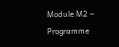Module M2 – Programme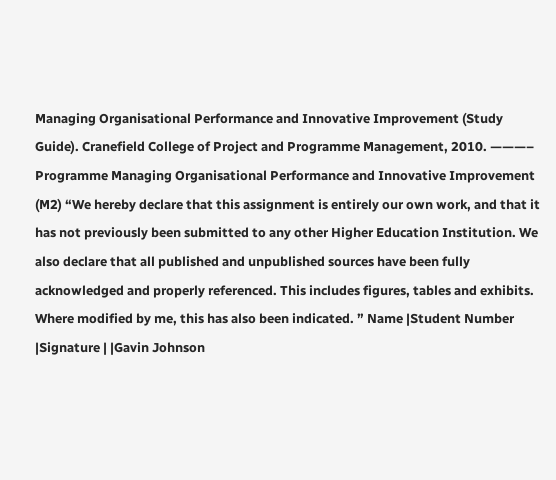Managing Organisational Performance and Innovative Improvement (Study Guide). Cranefield College of Project and Programme Management, 2010. ———– Programme Managing Organisational Performance and Innovative Improvement (M2) “We hereby declare that this assignment is entirely our own work, and that it has not previously been submitted to any other Higher Education Institution. We also declare that all published and unpublished sources have been fully acknowledged and properly referenced. This includes figures, tables and exhibits. Where modified by me, this has also been indicated. ” Name |Student Number |Signature | |Gavin Johnson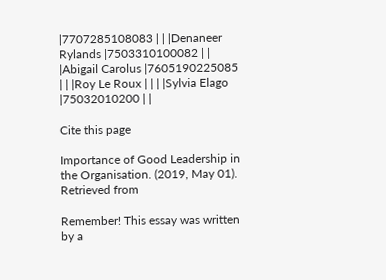|7707285108083 | | |Denaneer Rylands |7503310100082 | | |Abigail Carolus |7605190225085 | | |Roy Le Roux | | | |Sylvia Elago |75032010200 | |

Cite this page

Importance of Good Leadership in the Organisation. (2019, May 01). Retrieved from

Remember! This essay was written by a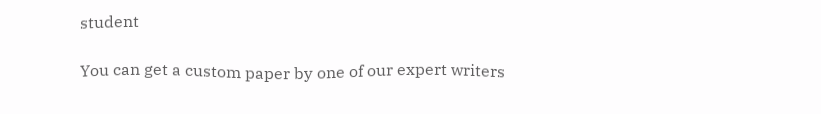student

You can get a custom paper by one of our expert writers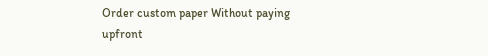Order custom paper Without paying upfront